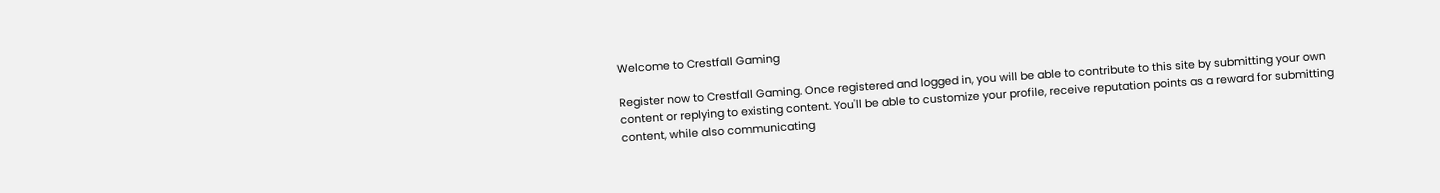Welcome to Crestfall Gaming

Register now to Crestfall Gaming. Once registered and logged in, you will be able to contribute to this site by submitting your own content or replying to existing content. You'll be able to customize your profile, receive reputation points as a reward for submitting content, while also communicating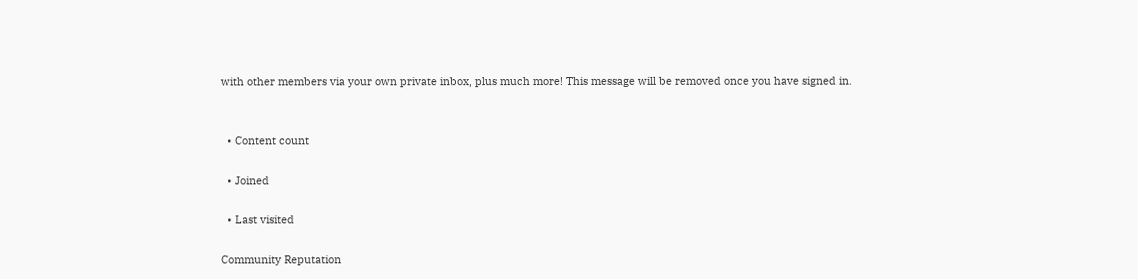with other members via your own private inbox, plus much more! This message will be removed once you have signed in.


  • Content count

  • Joined

  • Last visited

Community Reputation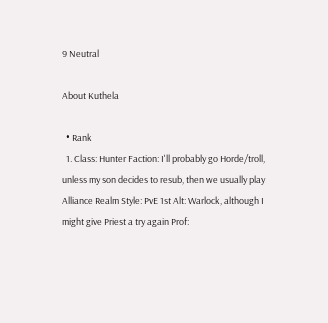9 Neutral

About Kuthela

  • Rank
  1. Class: Hunter Faction: I'll probably go Horde/troll, unless my son decides to resub, then we usually play Alliance Realm Style: PvE 1st Alt: Warlock, although I might give Priest a try again Prof: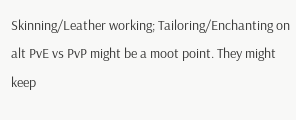Skinning/Leather working; Tailoring/Enchanting on alt PvE vs PvP might be a moot point. They might keep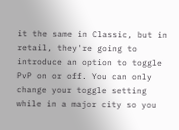it the same in Classic, but in retail, they're going to introduce an option to toggle PvP on or off. You can only change your toggle setting while in a major city so you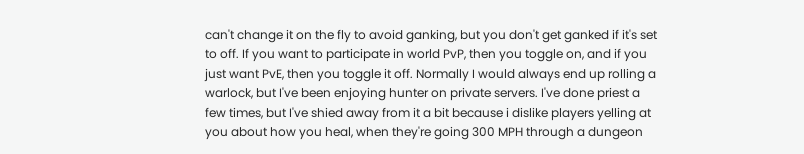can't change it on the fly to avoid ganking, but you don't get ganked if it's set to off. If you want to participate in world PvP, then you toggle on, and if you just want PvE, then you toggle it off. Normally I would always end up rolling a warlock, but I've been enjoying hunter on private servers. I've done priest a few times, but I've shied away from it a bit because i dislike players yelling at you about how you heal, when they're going 300 MPH through a dungeon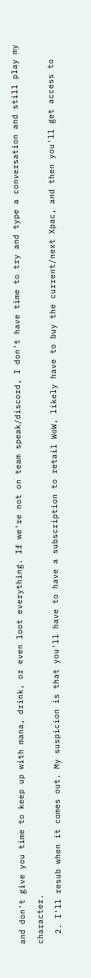and don't give you time to keep up with mana, drink, or even loot everything. If we're not on team speak/discord, I don't have time to try and type a conversation and still play my character.
  2. I'll resub when it comes out. My suspicion is that you'll have to have a subscription to retail WoW, likely have to buy the current/next Xpac, and then you'll get access to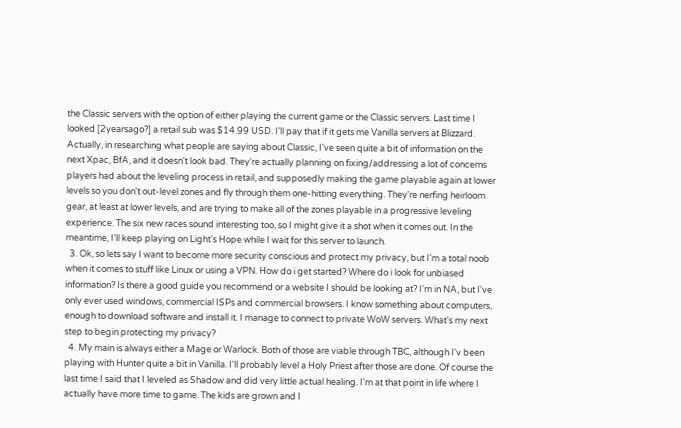the Classic servers with the option of either playing the current game or the Classic servers. Last time I looked [2yearsago?] a retail sub was $14.99 USD. I'll pay that if it gets me Vanilla servers at Blizzard. Actually, in researching what people are saying about Classic, I've seen quite a bit of information on the next Xpac, BfA, and it doesn't look bad. They're actually planning on fixing/addressing a lot of concerns players had about the leveling process in retail, and supposedly making the game playable again at lower levels so you don't out-level zones and fly through them one-hitting everything. They're nerfing heirloom gear, at least at lower levels, and are trying to make all of the zones playable in a progressive leveling experience. The six new races sound interesting too, so I might give it a shot when it comes out. In the meantime, I'll keep playing on Light's Hope while I wait for this server to launch.
  3. Ok, so lets say I want to become more security conscious and protect my privacy, but I'm a total noob when it comes to stuff like Linux or using a VPN. How do i get started? Where do i look for unbiased information? Is there a good guide you recommend or a website I should be looking at? I'm in NA, but I've only ever used windows, commercial ISPs and commercial browsers. I know something about computers, enough to download software and install it. I manage to connect to private WoW servers. What's my next step to begin protecting my privacy?
  4. My main is always either a Mage or Warlock. Both of those are viable through TBC, although I'v been playing with Hunter quite a bit in Vanilla. I'll probably level a Holy Priest after those are done. Of course the last time I said that I leveled as Shadow and did very little actual healing. I'm at that point in life where I actually have more time to game. The kids are grown and I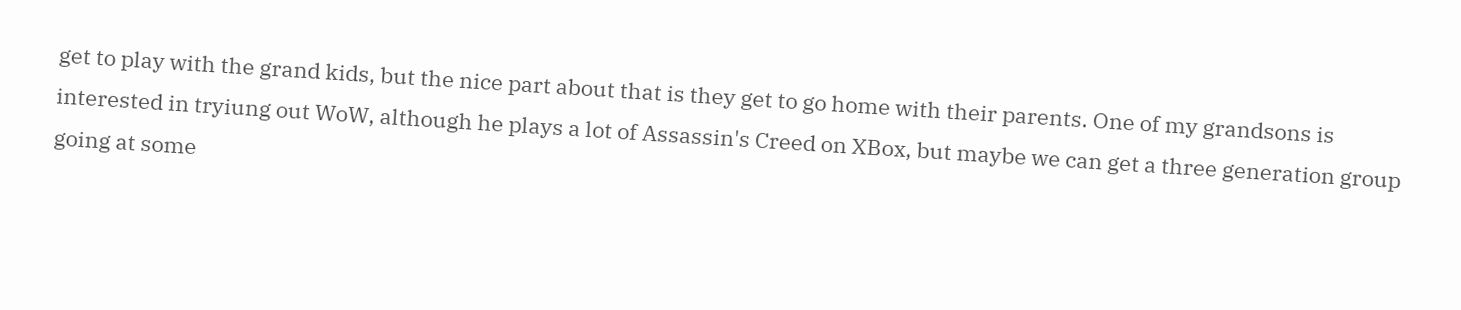get to play with the grand kids, but the nice part about that is they get to go home with their parents. One of my grandsons is interested in tryiung out WoW, although he plays a lot of Assassin's Creed on XBox, but maybe we can get a three generation group going at some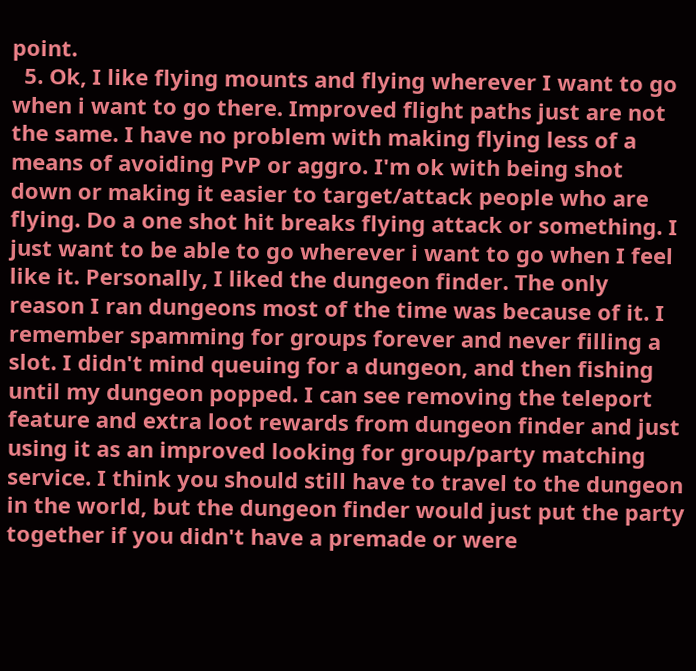point.
  5. Ok, I like flying mounts and flying wherever I want to go when i want to go there. Improved flight paths just are not the same. I have no problem with making flying less of a means of avoiding PvP or aggro. I'm ok with being shot down or making it easier to target/attack people who are flying. Do a one shot hit breaks flying attack or something. I just want to be able to go wherever i want to go when I feel like it. Personally, I liked the dungeon finder. The only reason I ran dungeons most of the time was because of it. I remember spamming for groups forever and never filling a slot. I didn't mind queuing for a dungeon, and then fishing until my dungeon popped. I can see removing the teleport feature and extra loot rewards from dungeon finder and just using it as an improved looking for group/party matching service. I think you should still have to travel to the dungeon in the world, but the dungeon finder would just put the party together if you didn't have a premade or were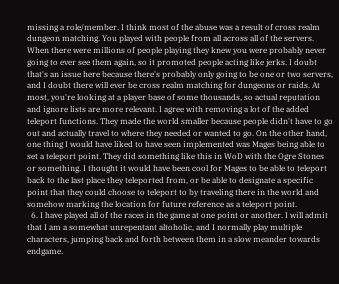missing a role/member. I think most of the abuse was a result of cross realm dungeon matching. You played with people from all across all of the servers. When there were millions of people playing they knew you were probably never going to ever see them again, so it promoted people acting like jerks. I doubt that's an issue here because there's probably only going to be one or two servers, and I doubt there will ever be cross realm matching for dungeons or raids. At most, you're looking at a player base of some thousands, so actual reputation and ignore lists are more relevant. I agree with removing a lot of the added teleport functions. They made the world smaller because people didn't have to go out and actually travel to where they needed or wanted to go. On the other hand, one thing I would have liked to have seen implemented was Mages being able to set a teleport point. They did something like this in WoD with the Ogre Stones or something. I thought it would have been cool for Mages to be able to teleport back to the last place they teleported from, or be able to designate a specific point that they could choose to teleport to by traveling there in the world and somehow marking the location for future reference as a teleport point.
  6. I have played all of the races in the game at one point or another. I will admit that I am a somewhat unrepentant altoholic, and I normally play multiple characters, jumping back and forth between them in a slow meander towards endgame.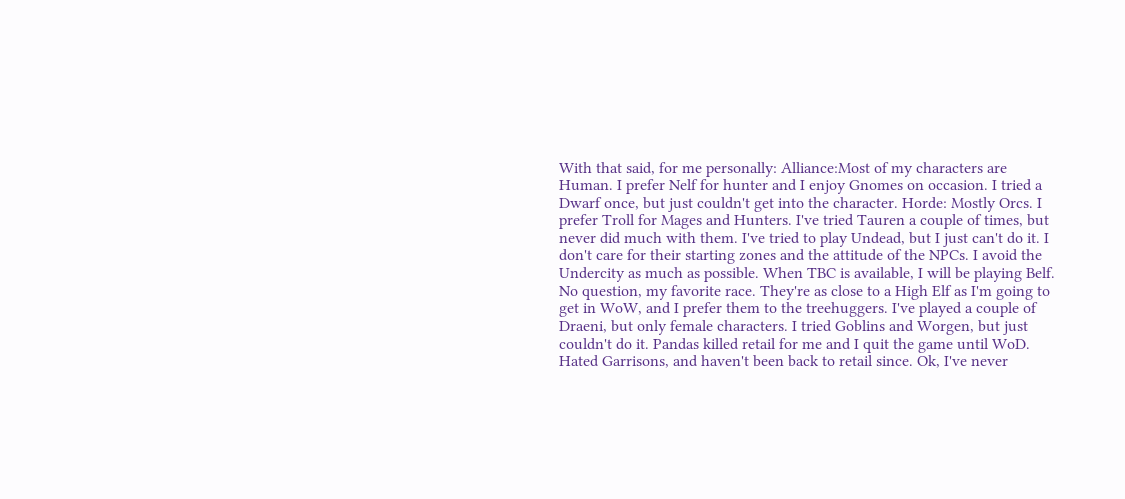With that said, for me personally: Alliance:Most of my characters are Human. I prefer Nelf for hunter and I enjoy Gnomes on occasion. I tried a Dwarf once, but just couldn't get into the character. Horde: Mostly Orcs. I prefer Troll for Mages and Hunters. I've tried Tauren a couple of times, but never did much with them. I've tried to play Undead, but I just can't do it. I don't care for their starting zones and the attitude of the NPCs. I avoid the Undercity as much as possible. When TBC is available, I will be playing Belf. No question, my favorite race. They're as close to a High Elf as I'm going to get in WoW, and I prefer them to the treehuggers. I've played a couple of Draeni, but only female characters. I tried Goblins and Worgen, but just couldn't do it. Pandas killed retail for me and I quit the game until WoD. Hated Garrisons, and haven't been back to retail since. Ok, I've never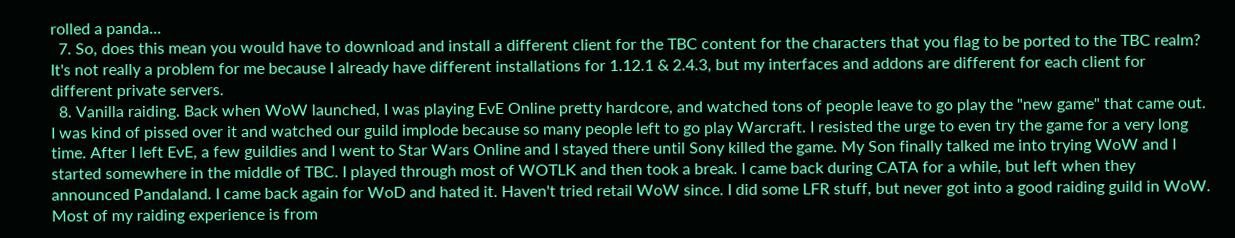rolled a panda...
  7. So, does this mean you would have to download and install a different client for the TBC content for the characters that you flag to be ported to the TBC realm? It's not really a problem for me because I already have different installations for 1.12.1 & 2.4.3, but my interfaces and addons are different for each client for different private servers.
  8. Vanilla raiding. Back when WoW launched, I was playing EvE Online pretty hardcore, and watched tons of people leave to go play the "new game" that came out. I was kind of pissed over it and watched our guild implode because so many people left to go play Warcraft. I resisted the urge to even try the game for a very long time. After I left EvE, a few guildies and I went to Star Wars Online and I stayed there until Sony killed the game. My Son finally talked me into trying WoW and I started somewhere in the middle of TBC. I played through most of WOTLK and then took a break. I came back during CATA for a while, but left when they announced Pandaland. I came back again for WoD and hated it. Haven't tried retail WoW since. I did some LFR stuff, but never got into a good raiding guild in WoW. Most of my raiding experience is from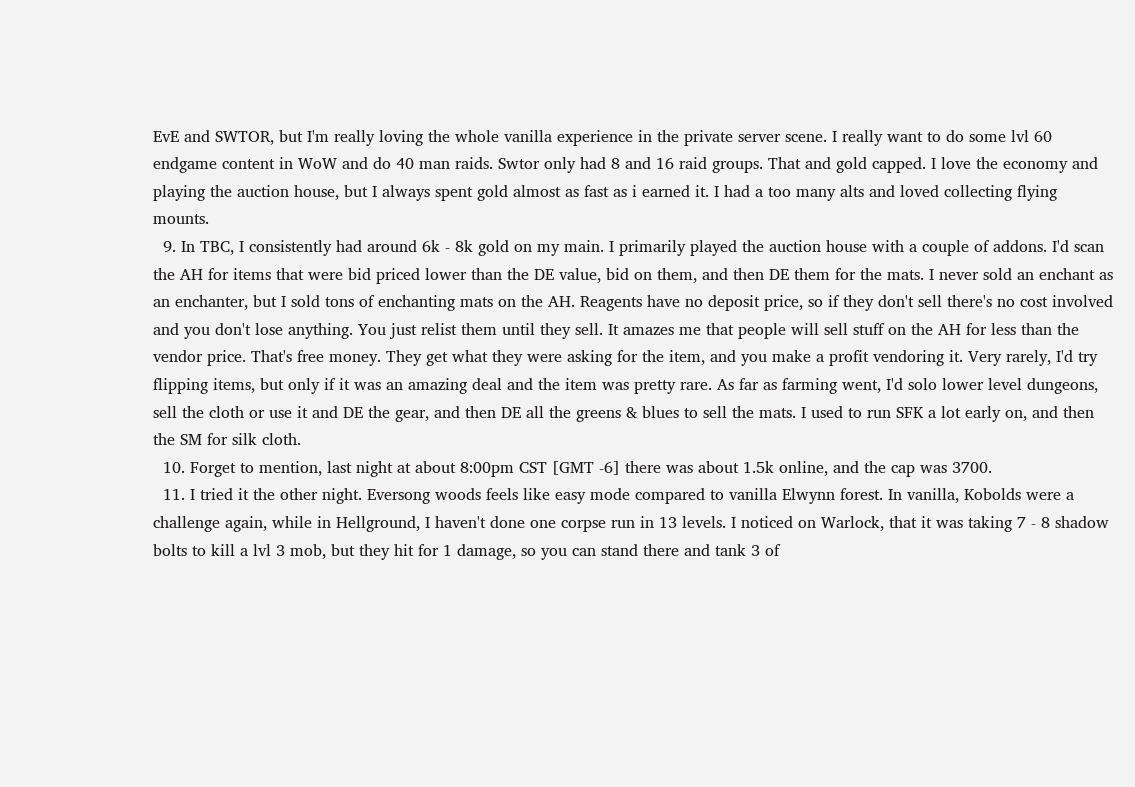EvE and SWTOR, but I'm really loving the whole vanilla experience in the private server scene. I really want to do some lvl 60 endgame content in WoW and do 40 man raids. Swtor only had 8 and 16 raid groups. That and gold capped. I love the economy and playing the auction house, but I always spent gold almost as fast as i earned it. I had a too many alts and loved collecting flying mounts.
  9. In TBC, I consistently had around 6k - 8k gold on my main. I primarily played the auction house with a couple of addons. I'd scan the AH for items that were bid priced lower than the DE value, bid on them, and then DE them for the mats. I never sold an enchant as an enchanter, but I sold tons of enchanting mats on the AH. Reagents have no deposit price, so if they don't sell there's no cost involved and you don't lose anything. You just relist them until they sell. It amazes me that people will sell stuff on the AH for less than the vendor price. That's free money. They get what they were asking for the item, and you make a profit vendoring it. Very rarely, I'd try flipping items, but only if it was an amazing deal and the item was pretty rare. As far as farming went, I'd solo lower level dungeons, sell the cloth or use it and DE the gear, and then DE all the greens & blues to sell the mats. I used to run SFK a lot early on, and then the SM for silk cloth.
  10. Forget to mention, last night at about 8:00pm CST [GMT -6] there was about 1.5k online, and the cap was 3700.
  11. I tried it the other night. Eversong woods feels like easy mode compared to vanilla Elwynn forest. In vanilla, Kobolds were a challenge again, while in Hellground, I haven't done one corpse run in 13 levels. I noticed on Warlock, that it was taking 7 - 8 shadow bolts to kill a lvl 3 mob, but they hit for 1 damage, so you can stand there and tank 3 of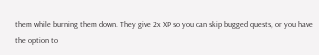them while burning them down. They give 2x XP so you can skip bugged quests, or you have the option to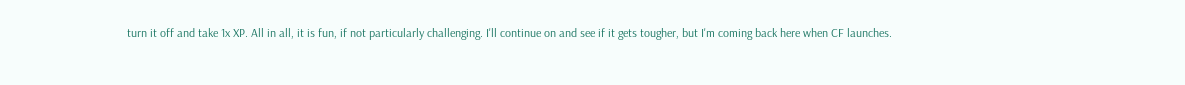turn it off and take 1x XP. All in all, it is fun, if not particularly challenging. I'll continue on and see if it gets tougher, but I'm coming back here when CF launches.